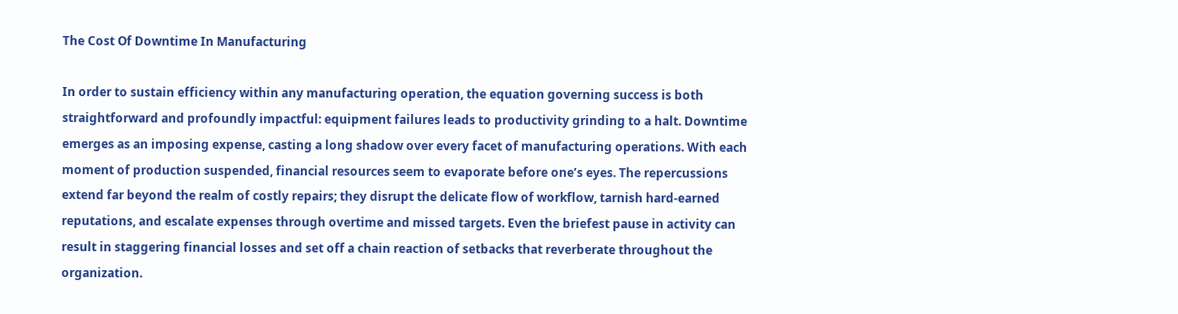The Cost Of Downtime In Manufacturing

In order to sustain efficiency within any manufacturing operation, the equation governing success is both straightforward and profoundly impactful: equipment failures leads to productivity grinding to a halt. Downtime emerges as an imposing expense, casting a long shadow over every facet of manufacturing operations. With each moment of production suspended, financial resources seem to evaporate before one’s eyes. The repercussions extend far beyond the realm of costly repairs; they disrupt the delicate flow of workflow, tarnish hard-earned reputations, and escalate expenses through overtime and missed targets. Even the briefest pause in activity can result in staggering financial losses and set off a chain reaction of setbacks that reverberate throughout the organization.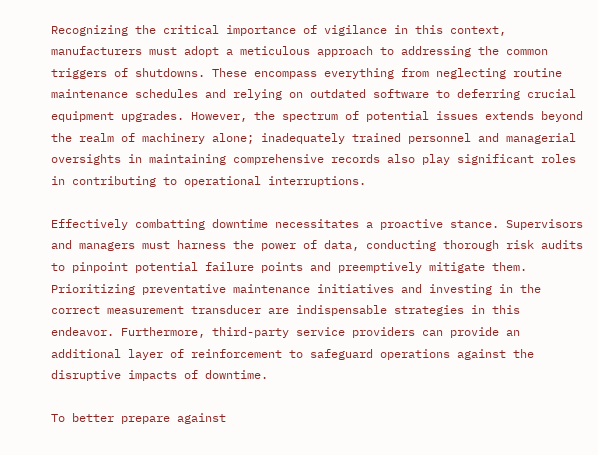Recognizing the critical importance of vigilance in this context, manufacturers must adopt a meticulous approach to addressing the common triggers of shutdowns. These encompass everything from neglecting routine maintenance schedules and relying on outdated software to deferring crucial equipment upgrades. However, the spectrum of potential issues extends beyond the realm of machinery alone; inadequately trained personnel and managerial oversights in maintaining comprehensive records also play significant roles in contributing to operational interruptions.

Effectively combatting downtime necessitates a proactive stance. Supervisors and managers must harness the power of data, conducting thorough risk audits to pinpoint potential failure points and preemptively mitigate them. Prioritizing preventative maintenance initiatives and investing in the correct measurement transducer are indispensable strategies in this endeavor. Furthermore, third-party service providers can provide an additional layer of reinforcement to safeguard operations against the disruptive impacts of downtime.

To better prepare against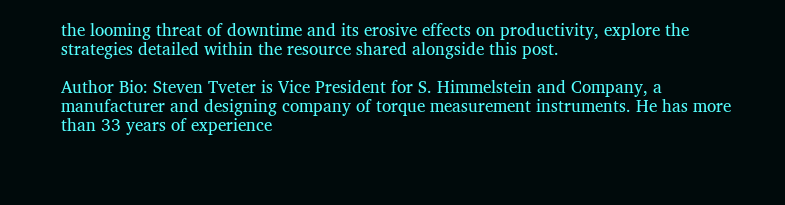the looming threat of downtime and its erosive effects on productivity, explore the strategies detailed within the resource shared alongside this post.

Author Bio: Steven Tveter is Vice President for S. Himmelstein and Company, a manufacturer and designing company of torque measurement instruments. He has more than 33 years of experience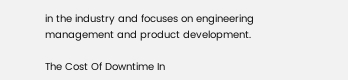in the industry and focuses on engineering management and product development.

The Cost Of Downtime In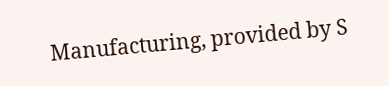Manufacturing, provided by S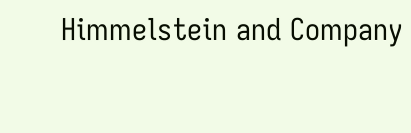Himmelstein and Company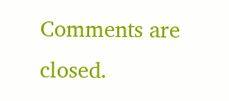Comments are closed.